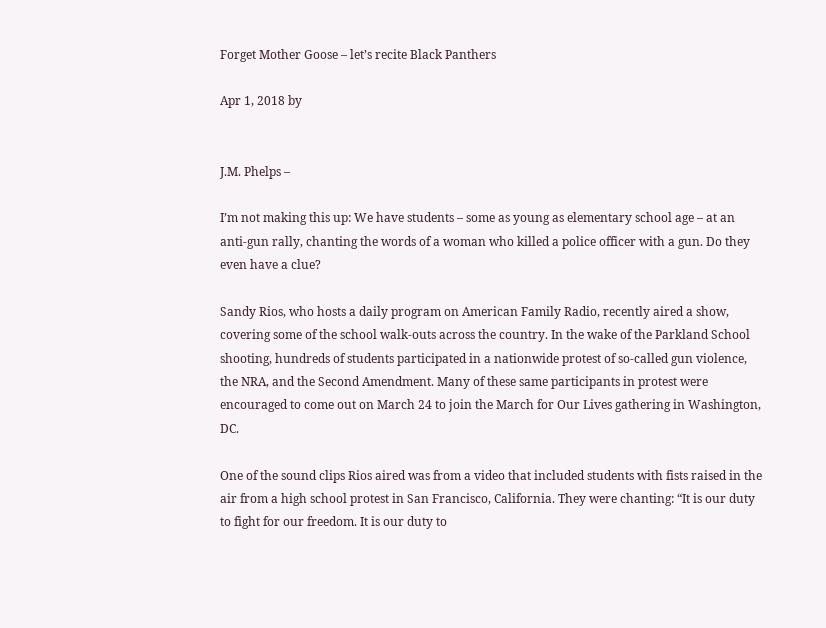Forget Mother Goose – let’s recite Black Panthers

Apr 1, 2018 by


J.M. Phelps –

I’m not making this up: We have students – some as young as elementary school age – at an anti-gun rally, chanting the words of a woman who killed a police officer with a gun. Do they even have a clue?

Sandy Rios, who hosts a daily program on American Family Radio, recently aired a show, covering some of the school walk-outs across the country. In the wake of the Parkland School shooting, hundreds of students participated in a nationwide protest of so-called gun violence, the NRA, and the Second Amendment. Many of these same participants in protest were encouraged to come out on March 24 to join the March for Our Lives gathering in Washington, DC.

One of the sound clips Rios aired was from a video that included students with fists raised in the air from a high school protest in San Francisco, California. They were chanting: “It is our duty to fight for our freedom. It is our duty to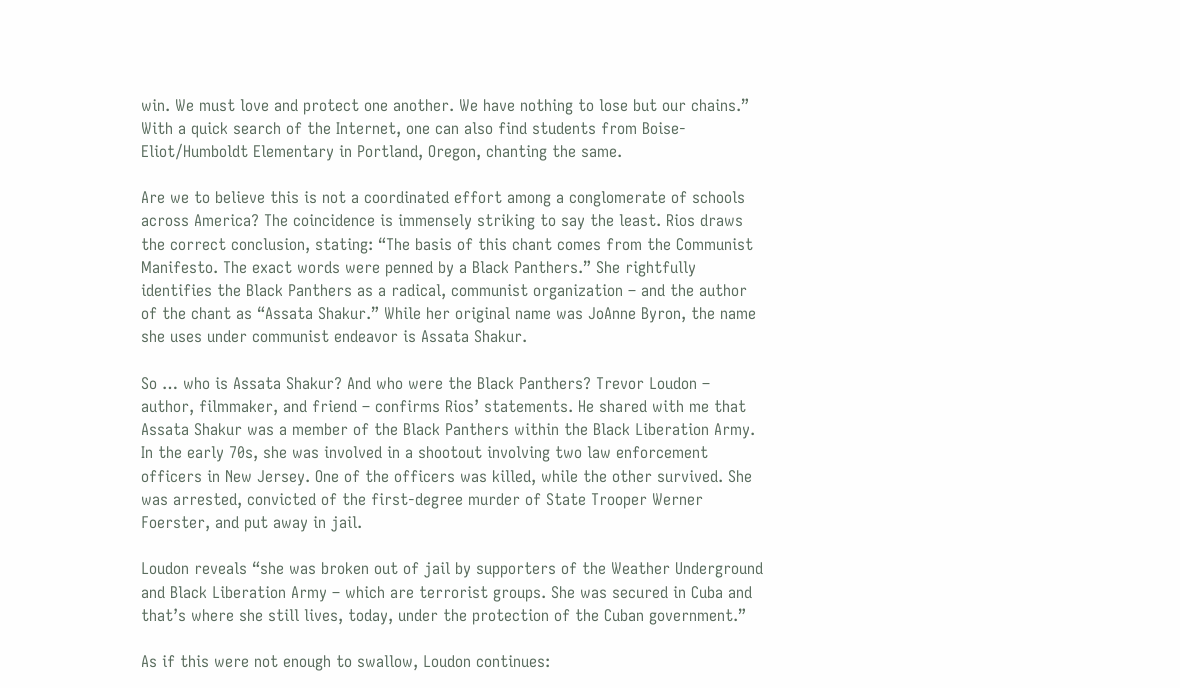win. We must love and protect one another. We have nothing to lose but our chains.” With a quick search of the Internet, one can also find students from Boise-Eliot/Humboldt Elementary in Portland, Oregon, chanting the same.

Are we to believe this is not a coordinated effort among a conglomerate of schools across America? The coincidence is immensely striking to say the least. Rios draws the correct conclusion, stating: “The basis of this chant comes from the Communist Manifesto. The exact words were penned by a Black Panthers.” She rightfully identifies the Black Panthers as a radical, communist organization – and the author of the chant as “Assata Shakur.” While her original name was JoAnne Byron, the name she uses under communist endeavor is Assata Shakur.

So … who is Assata Shakur? And who were the Black Panthers? Trevor Loudon – author, filmmaker, and friend – confirms Rios’ statements. He shared with me that Assata Shakur was a member of the Black Panthers within the Black Liberation Army. In the early 70s, she was involved in a shootout involving two law enforcement officers in New Jersey. One of the officers was killed, while the other survived. She was arrested, convicted of the first-degree murder of State Trooper Werner Foerster, and put away in jail.

Loudon reveals “she was broken out of jail by supporters of the Weather Underground and Black Liberation Army – which are terrorist groups. She was secured in Cuba and that’s where she still lives, today, under the protection of the Cuban government.”

As if this were not enough to swallow, Loudon continues: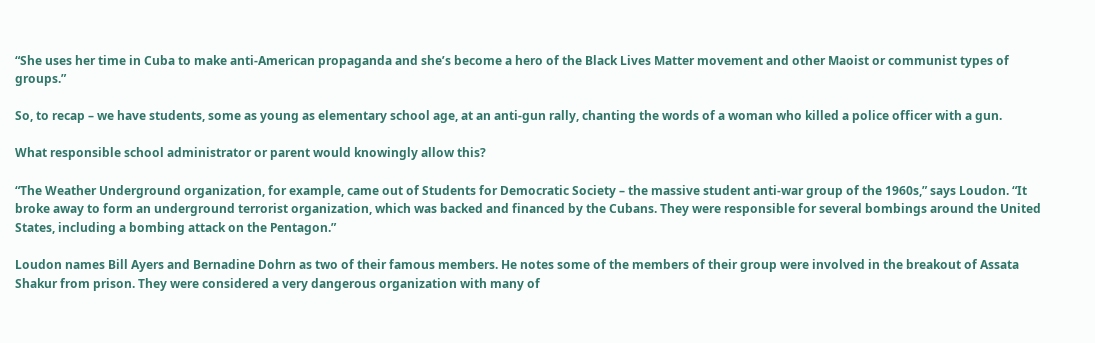“She uses her time in Cuba to make anti-American propaganda and she’s become a hero of the Black Lives Matter movement and other Maoist or communist types of groups.”

So, to recap – we have students, some as young as elementary school age, at an anti-gun rally, chanting the words of a woman who killed a police officer with a gun.

What responsible school administrator or parent would knowingly allow this?

“The Weather Underground organization, for example, came out of Students for Democratic Society – the massive student anti-war group of the 1960s,” says Loudon. “It broke away to form an underground terrorist organization, which was backed and financed by the Cubans. They were responsible for several bombings around the United States, including a bombing attack on the Pentagon.”

Loudon names Bill Ayers and Bernadine Dohrn as two of their famous members. He notes some of the members of their group were involved in the breakout of Assata Shakur from prison. They were considered a very dangerous organization with many of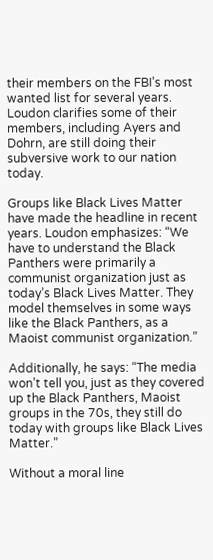their members on the FBI’s most wanted list for several years. Loudon clarifies some of their members, including Ayers and Dohrn, are still doing their subversive work to our nation today.

Groups like Black Lives Matter have made the headline in recent years. Loudon emphasizes: “We have to understand the Black Panthers were primarily a communist organization just as today’s Black Lives Matter. They model themselves in some ways like the Black Panthers, as a Maoist communist organization.”

Additionally, he says: “The media won’t tell you, just as they covered up the Black Panthers, Maoist groups in the 70s, they still do today with groups like Black Lives Matter.”

Without a moral line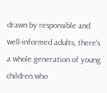drawn by responsible and well-informed adults, there’s a whole generation of young children who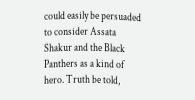could easily be persuaded to consider Assata Shakur and the Black Panthers as a kind of hero. Truth be told,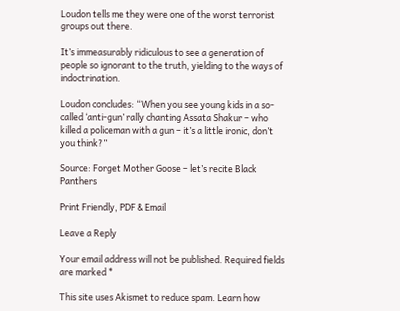Loudon tells me they were one of the worst terrorist groups out there.

It’s immeasurably ridiculous to see a generation of people so ignorant to the truth, yielding to the ways of indoctrination.

Loudon concludes: “When you see young kids in a so-called ‘anti-gun’ rally chanting Assata Shakur – who killed a policeman with a gun – it’s a little ironic, don’t you think?”

Source: Forget Mother Goose – let’s recite Black Panthers

Print Friendly, PDF & Email

Leave a Reply

Your email address will not be published. Required fields are marked *

This site uses Akismet to reduce spam. Learn how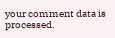your comment data is processed.